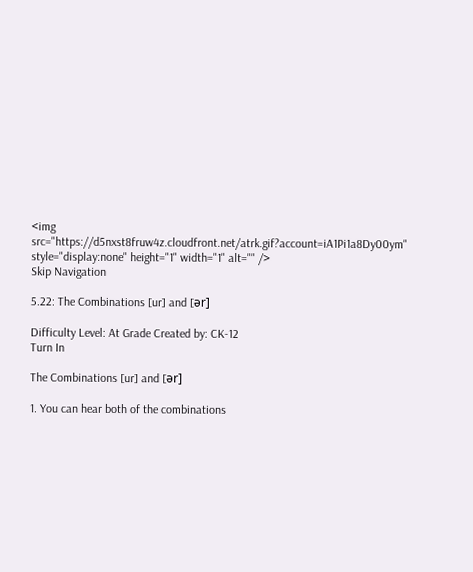<img src="https://d5nxst8fruw4z.cloudfront.net/atrk.gif?account=iA1Pi1a8Dy00ym" style="display:none" height="1" width="1" alt="" />
Skip Navigation

5.22: The Combinations [ur] and [ər]

Difficulty Level: At Grade Created by: CK-12
Turn In

The Combinations [ur] and [ər]

1. You can hear both of the combinations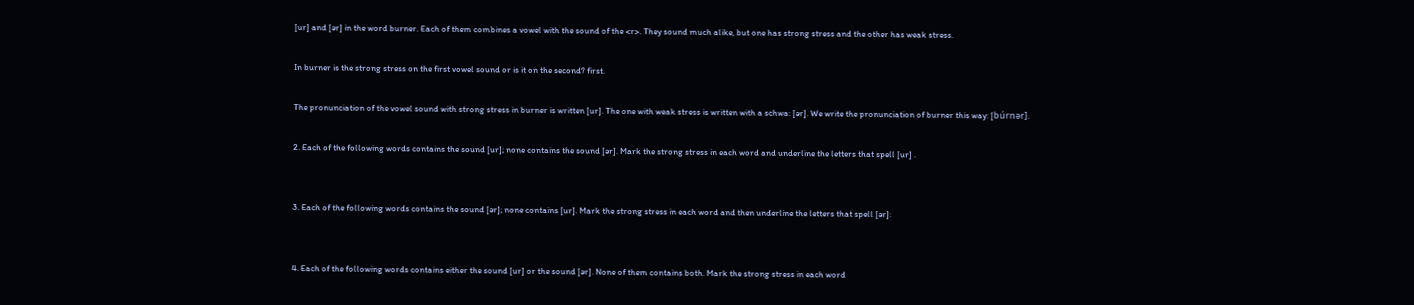[ur] and [ər] in the word burner. Each of them combines a vowel with the sound of the <r>. They sound much alike, but one has strong stress and the other has weak stress.

In burner is the strong stress on the first vowel sound or is it on the second? first.

The pronunciation of the vowel sound with strong stress in burner is written [ur]. The one with weak stress is written with a schwa: [ər]. We write the pronunciation of burner this way: [búrnər].

2. Each of the following words contains the sound [ur]; none contains the sound [ər]. Mark the strong stress in each word and underline the letters that spell [ur] .


3. Each of the following words contains the sound [ər]; none contains [ur]. Mark the strong stress in each word and then underline the letters that spell [ər]:


4. Each of the following words contains either the sound [ur] or the sound [ər]. None of them contains both. Mark the strong stress in each word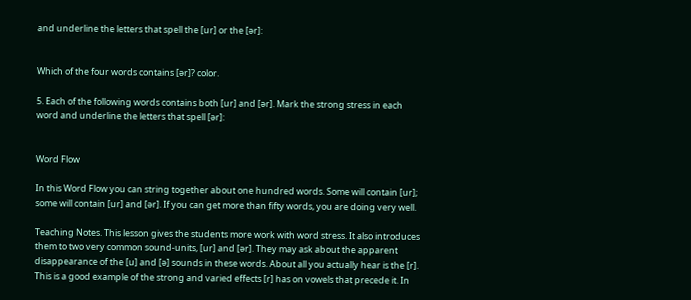and underline the letters that spell the [ur] or the [ər]:


Which of the four words contains [ər]? color.

5. Each of the following words contains both [ur] and [ər]. Mark the strong stress in each word and underline the letters that spell [ər]:


Word Flow

In this Word Flow you can string together about one hundred words. Some will contain [ur]; some will contain [ur] and [ər]. If you can get more than fifty words, you are doing very well.

Teaching Notes. This lesson gives the students more work with word stress. It also introduces them to two very common sound-units, [ur] and [ər]. They may ask about the apparent disappearance of the [u] and [ə] sounds in these words. About all you actually hear is the [r]. This is a good example of the strong and varied effects [r] has on vowels that precede it. In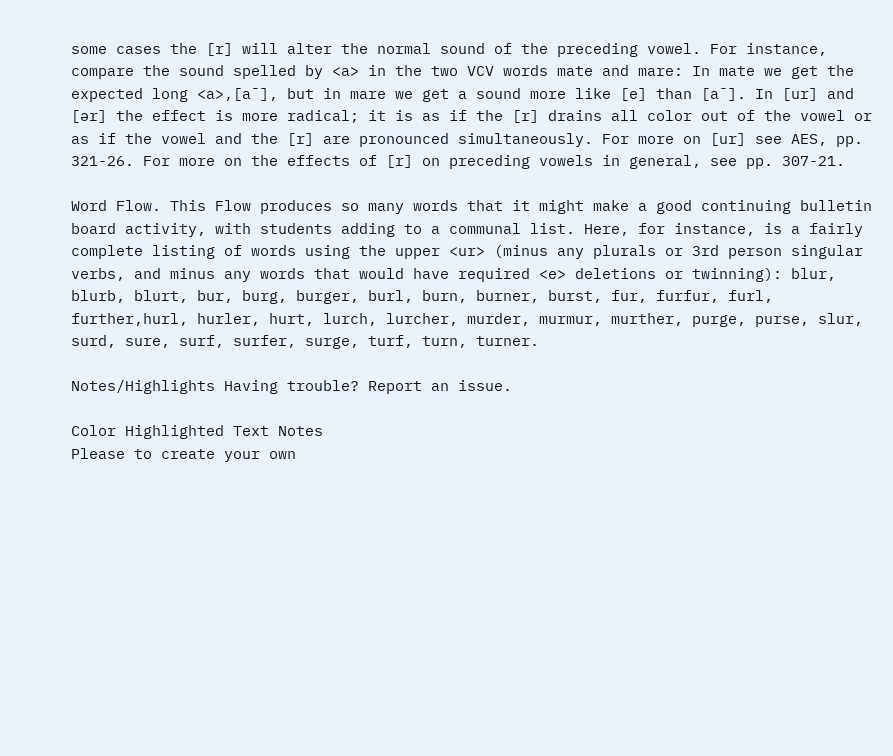some cases the [r] will alter the normal sound of the preceding vowel. For instance, compare the sound spelled by <a> in the two VCV words mate and mare: In mate we get the expected long <a>,[a¯], but in mare we get a sound more like [e] than [a¯]. In [ur] and [ər] the effect is more radical; it is as if the [r] drains all color out of the vowel or as if the vowel and the [r] are pronounced simultaneously. For more on [ur] see AES, pp. 321-26. For more on the effects of [r] on preceding vowels in general, see pp. 307-21.

Word Flow. This Flow produces so many words that it might make a good continuing bulletin board activity, with students adding to a communal list. Here, for instance, is a fairly complete listing of words using the upper <ur> (minus any plurals or 3rd person singular verbs, and minus any words that would have required <e> deletions or twinning): blur, blurb, blurt, bur, burg, burger, burl, burn, burner, burst, fur, furfur, furl, further,hurl, hurler, hurt, lurch, lurcher, murder, murmur, murther, purge, purse, slur, surd, sure, surf, surfer, surge, turf, turn, turner.

Notes/Highlights Having trouble? Report an issue.

Color Highlighted Text Notes
Please to create your own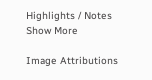Highlights / Notes
Show More

Image Attributions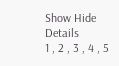Show Hide Details
1 , 2 , 3 , 4 , 5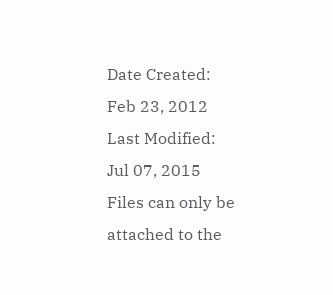Date Created:
Feb 23, 2012
Last Modified:
Jul 07, 2015
Files can only be attached to the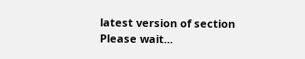latest version of section
Please wait...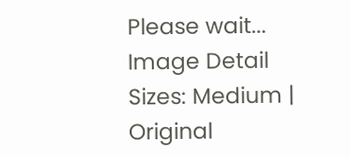Please wait...
Image Detail
Sizes: Medium | Original